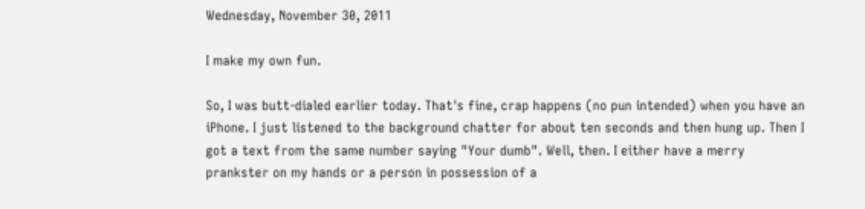Wednesday, November 30, 2011

I make my own fun.

So, I was butt-dialed earlier today. That's fine, crap happens (no pun intended) when you have an iPhone. I just listened to the background chatter for about ten seconds and then hung up. Then I got a text from the same number saying "Your dumb". Well, then. I either have a merry prankster on my hands or a person in possession of a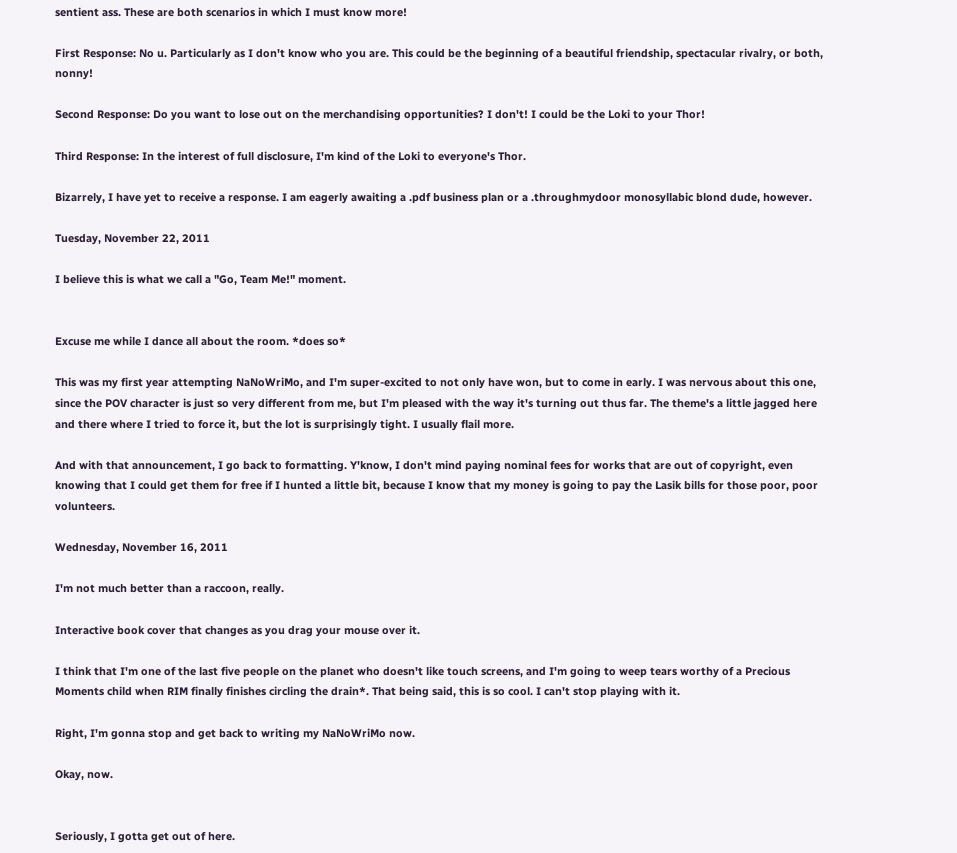sentient ass. These are both scenarios in which I must know more!

First Response: No u. Particularly as I don't know who you are. This could be the beginning of a beautiful friendship, spectacular rivalry, or both, nonny!

Second Response: Do you want to lose out on the merchandising opportunities? I don't! I could be the Loki to your Thor!

Third Response: In the interest of full disclosure, I'm kind of the Loki to everyone's Thor.

Bizarrely, I have yet to receive a response. I am eagerly awaiting a .pdf business plan or a .throughmydoor monosyllabic blond dude, however.

Tuesday, November 22, 2011

I believe this is what we call a "Go, Team Me!" moment.


Excuse me while I dance all about the room. *does so*

This was my first year attempting NaNoWriMo, and I'm super-excited to not only have won, but to come in early. I was nervous about this one, since the POV character is just so very different from me, but I'm pleased with the way it's turning out thus far. The theme's a little jagged here and there where I tried to force it, but the lot is surprisingly tight. I usually flail more.

And with that announcement, I go back to formatting. Y'know, I don't mind paying nominal fees for works that are out of copyright, even knowing that I could get them for free if I hunted a little bit, because I know that my money is going to pay the Lasik bills for those poor, poor volunteers.

Wednesday, November 16, 2011

I'm not much better than a raccoon, really.

Interactive book cover that changes as you drag your mouse over it.

I think that I'm one of the last five people on the planet who doesn't like touch screens, and I'm going to weep tears worthy of a Precious Moments child when RIM finally finishes circling the drain*. That being said, this is so cool. I can't stop playing with it.

Right, I'm gonna stop and get back to writing my NaNoWriMo now.

Okay, now.


Seriously, I gotta get out of here.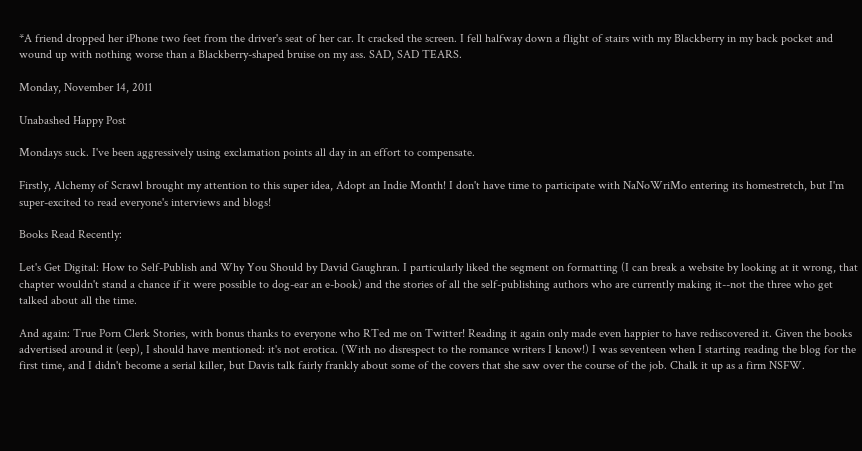*A friend dropped her iPhone two feet from the driver's seat of her car. It cracked the screen. I fell halfway down a flight of stairs with my Blackberry in my back pocket and wound up with nothing worse than a Blackberry-shaped bruise on my ass. SAD, SAD TEARS.

Monday, November 14, 2011

Unabashed Happy Post

Mondays suck. I've been aggressively using exclamation points all day in an effort to compensate.

Firstly, Alchemy of Scrawl brought my attention to this super idea, Adopt an Indie Month! I don't have time to participate with NaNoWriMo entering its homestretch, but I'm super-excited to read everyone's interviews and blogs!

Books Read Recently:

Let's Get Digital: How to Self-Publish and Why You Should by David Gaughran. I particularly liked the segment on formatting (I can break a website by looking at it wrong, that chapter wouldn't stand a chance if it were possible to dog-ear an e-book) and the stories of all the self-publishing authors who are currently making it--not the three who get talked about all the time.

And again: True Porn Clerk Stories, with bonus thanks to everyone who RTed me on Twitter! Reading it again only made even happier to have rediscovered it. Given the books advertised around it (eep), I should have mentioned: it's not erotica. (With no disrespect to the romance writers I know!) I was seventeen when I starting reading the blog for the first time, and I didn't become a serial killer, but Davis talk fairly frankly about some of the covers that she saw over the course of the job. Chalk it up as a firm NSFW.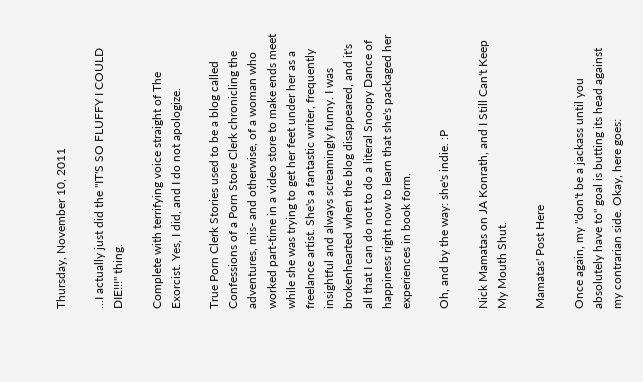Thursday, November 10, 2011

...I actually just did the "IT'S SO FLUFFY I COULD DIE!!!" thing.

Complete with terrifying voice straight of The Exorcist. Yes, I did, and I do not apologize.

True Porn Clerk Stories used to be a blog called Confessions of a Porn Store Clerk chronicling the adventures, mis- and otherwise, of a woman who worked part-time in a video store to make ends meet while she was trying to get her feet under her as a freelance artist. She's a fantastic writer, frequently insightful and always screamingly funny. I was brokenhearted when the blog disappeared, and it's all that I can do not to do a literal Snoopy Dance of happiness right now to learn that she's packaged her experiences in book form.

Oh, and by the way: she's indie. :P

Nick Mamatas on JA Konrath, and I Still Can't Keep My Mouth Shut.

Mamatas' Post Here

Once again, my "don't be a jackass until you absolutely have to" goal is butting its head against my contrarian side. Okay, here goes: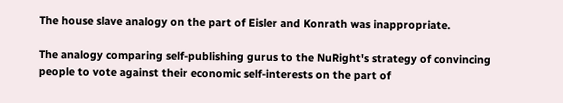The house slave analogy on the part of Eisler and Konrath was inappropriate.

The analogy comparing self-publishing gurus to the NuRight's strategy of convincing people to vote against their economic self-interests on the part of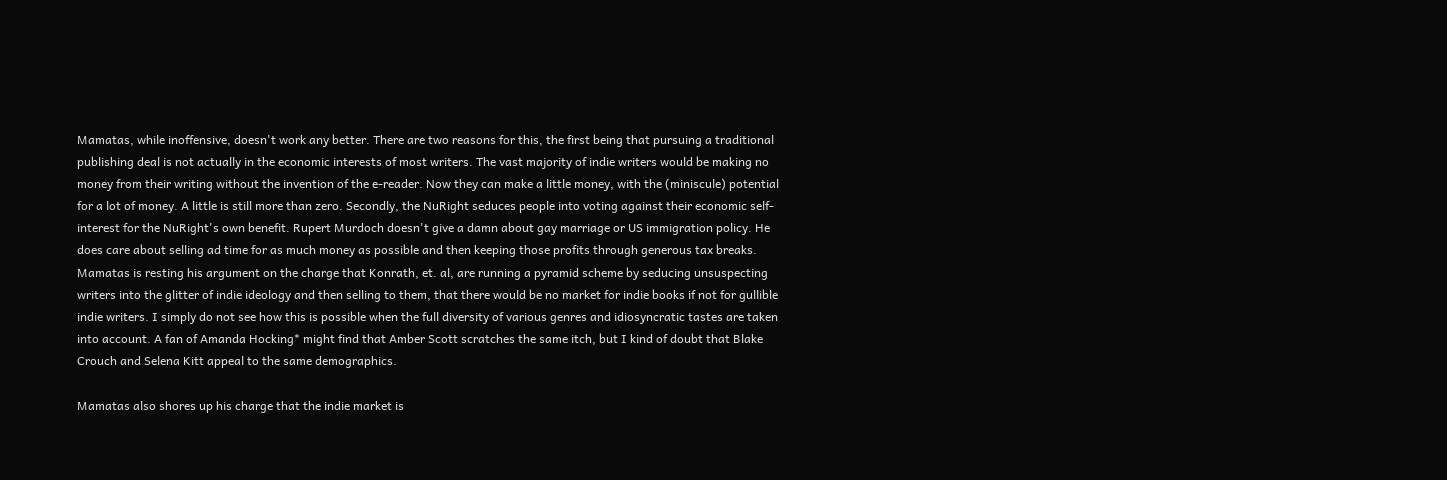Mamatas, while inoffensive, doesn't work any better. There are two reasons for this, the first being that pursuing a traditional publishing deal is not actually in the economic interests of most writers. The vast majority of indie writers would be making no money from their writing without the invention of the e-reader. Now they can make a little money, with the (miniscule) potential for a lot of money. A little is still more than zero. Secondly, the NuRight seduces people into voting against their economic self-interest for the NuRight's own benefit. Rupert Murdoch doesn't give a damn about gay marriage or US immigration policy. He does care about selling ad time for as much money as possible and then keeping those profits through generous tax breaks. Mamatas is resting his argument on the charge that Konrath, et. al, are running a pyramid scheme by seducing unsuspecting writers into the glitter of indie ideology and then selling to them, that there would be no market for indie books if not for gullible indie writers. I simply do not see how this is possible when the full diversity of various genres and idiosyncratic tastes are taken into account. A fan of Amanda Hocking* might find that Amber Scott scratches the same itch, but I kind of doubt that Blake Crouch and Selena Kitt appeal to the same demographics.

Mamatas also shores up his charge that the indie market is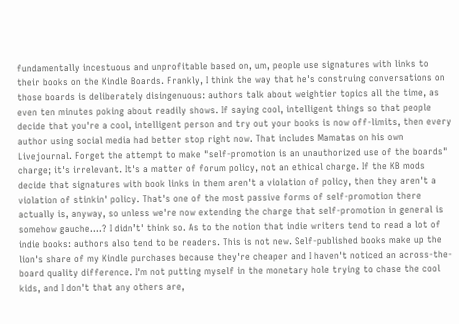fundamentally incestuous and unprofitable based on, um, people use signatures with links to their books on the Kindle Boards. Frankly, I think the way that he's construing conversations on those boards is deliberately disingenuous: authors talk about weightier topics all the time, as even ten minutes poking about readily shows. If saying cool, intelligent things so that people decide that you're a cool, intelligent person and try out your books is now off-limits, then every author using social media had better stop right now. That includes Mamatas on his own Livejournal. Forget the attempt to make "self-promotion is an unauthorized use of the boards" charge; it's irrelevant. It's a matter of forum policy, not an ethical charge. If the KB mods decide that signatures with book links in them aren't a violation of policy, then they aren't a violation of stinkin' policy. That's one of the most passive forms of self-promotion there actually is, anyway, so unless we're now extending the charge that self-promotion in general is somehow gauche….? I didn’t' think so. As to the notion that indie writers tend to read a lot of indie books: authors also tend to be readers. This is not new. Self-published books make up the lion's share of my Kindle purchases because they're cheaper and I haven't noticed an across-the-board quality difference. I'm not putting myself in the monetary hole trying to chase the cool kids, and I don't that any others are,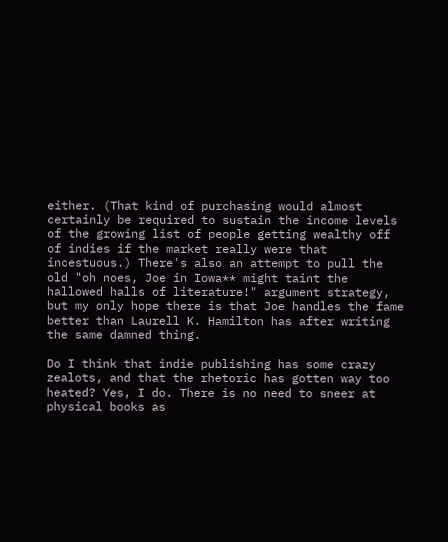either. (That kind of purchasing would almost certainly be required to sustain the income levels of the growing list of people getting wealthy off of indies if the market really were that incestuous.) There's also an attempt to pull the old "oh noes, Joe in Iowa** might taint the hallowed halls of literature!" argument strategy, but my only hope there is that Joe handles the fame better than Laurell K. Hamilton has after writing the same damned thing.

Do I think that indie publishing has some crazy zealots, and that the rhetoric has gotten way too heated? Yes, I do. There is no need to sneer at physical books as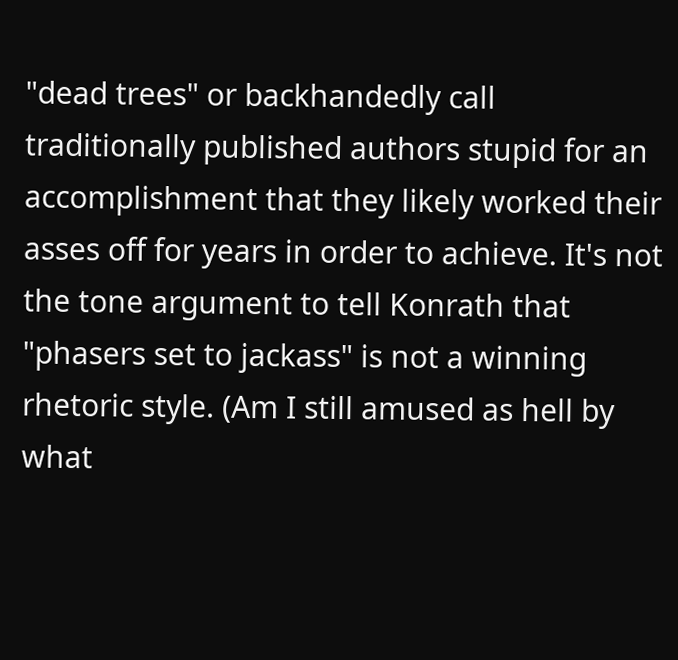"dead trees" or backhandedly call traditionally published authors stupid for an accomplishment that they likely worked their asses off for years in order to achieve. It's not the tone argument to tell Konrath that "phasers set to jackass" is not a winning rhetoric style. (Am I still amused as hell by what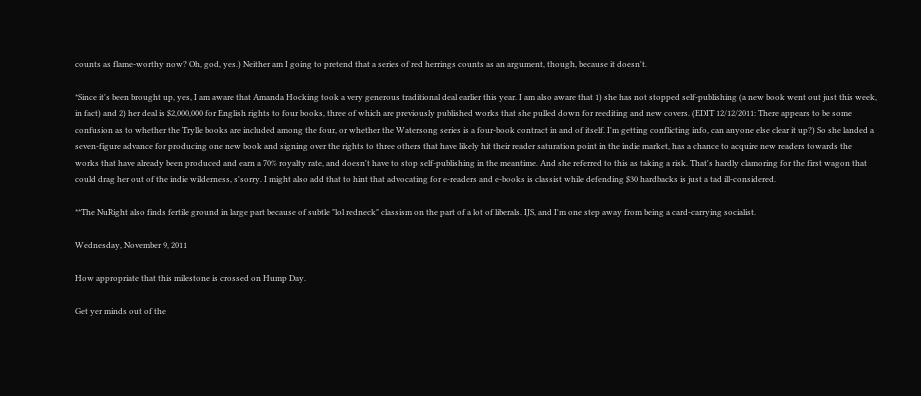counts as flame-worthy now? Oh, god, yes.) Neither am I going to pretend that a series of red herrings counts as an argument, though, because it doesn't.

*Since it's been brought up, yes, I am aware that Amanda Hocking took a very generous traditional deal earlier this year. I am also aware that 1) she has not stopped self-publishing (a new book went out just this week, in fact) and 2) her deal is $2,000,000 for English rights to four books, three of which are previously published works that she pulled down for reediting and new covers. (EDIT 12/12/2011: There appears to be some confusion as to whether the Trylle books are included among the four, or whether the Watersong series is a four-book contract in and of itself. I'm getting conflicting info, can anyone else clear it up?) So she landed a seven-figure advance for producing one new book and signing over the rights to three others that have likely hit their reader saturation point in the indie market, has a chance to acquire new readers towards the works that have already been produced and earn a 70% royalty rate, and doesn't have to stop self-publishing in the meantime. And she referred to this as taking a risk. That's hardly clamoring for the first wagon that could drag her out of the indie wilderness, s'sorry. I might also add that to hint that advocating for e-readers and e-books is classist while defending $30 hardbacks is just a tad ill-considered.

**The NuRight also finds fertile ground in large part because of subtle "lol redneck" classism on the part of a lot of liberals. IJS, and I'm one step away from being a card-carrying socialist.

Wednesday, November 9, 2011

How appropriate that this milestone is crossed on Hump Day.

Get yer minds out of the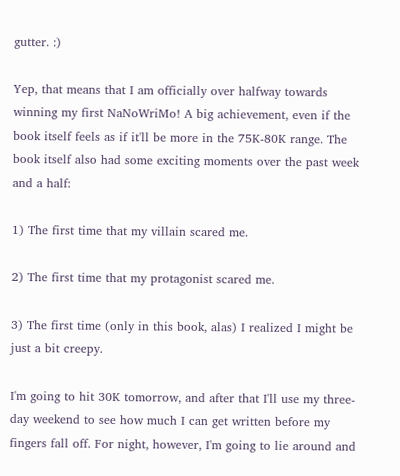gutter. :)

Yep, that means that I am officially over halfway towards winning my first NaNoWriMo! A big achievement, even if the book itself feels as if it'll be more in the 75K-80K range. The book itself also had some exciting moments over the past week and a half:

1) The first time that my villain scared me.

2) The first time that my protagonist scared me.

3) The first time (only in this book, alas) I realized I might be just a bit creepy.

I'm going to hit 30K tomorrow, and after that I'll use my three-day weekend to see how much I can get written before my fingers fall off. For night, however, I'm going to lie around and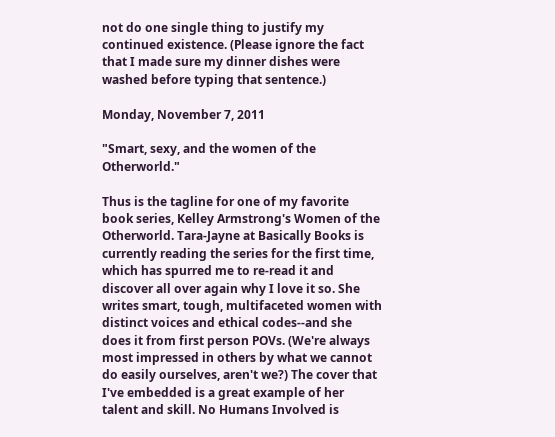not do one single thing to justify my continued existence. (Please ignore the fact that I made sure my dinner dishes were washed before typing that sentence.)

Monday, November 7, 2011

"Smart, sexy, and the women of the Otherworld."

Thus is the tagline for one of my favorite book series, Kelley Armstrong's Women of the Otherworld. Tara-Jayne at Basically Books is currently reading the series for the first time, which has spurred me to re-read it and discover all over again why I love it so. She writes smart, tough, multifaceted women with distinct voices and ethical codes--and she does it from first person POVs. (We're always most impressed in others by what we cannot do easily ourselves, aren't we?) The cover that I've embedded is a great example of her talent and skill. No Humans Involved is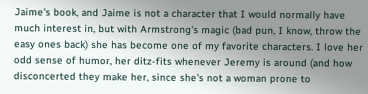Jaime's book, and Jaime is not a character that I would normally have much interest in, but with Armstrong's magic (bad pun, I know, throw the easy ones back) she has become one of my favorite characters. I love her odd sense of humor, her ditz-fits whenever Jeremy is around (and how disconcerted they make her, since she's not a woman prone to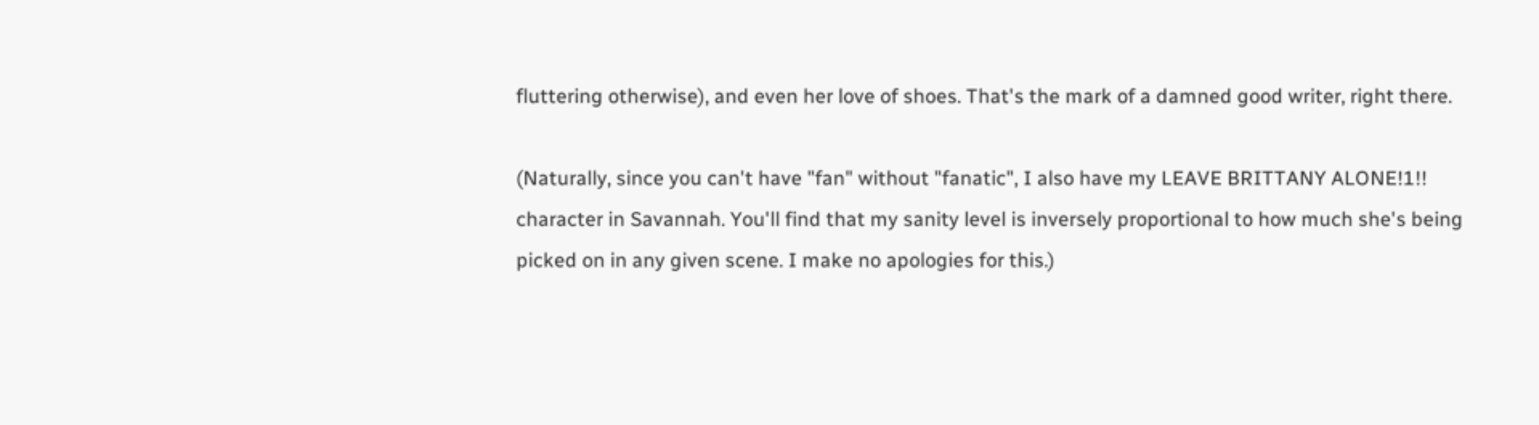fluttering otherwise), and even her love of shoes. That's the mark of a damned good writer, right there.

(Naturally, since you can't have "fan" without "fanatic", I also have my LEAVE BRITTANY ALONE!1!! character in Savannah. You'll find that my sanity level is inversely proportional to how much she's being picked on in any given scene. I make no apologies for this.)